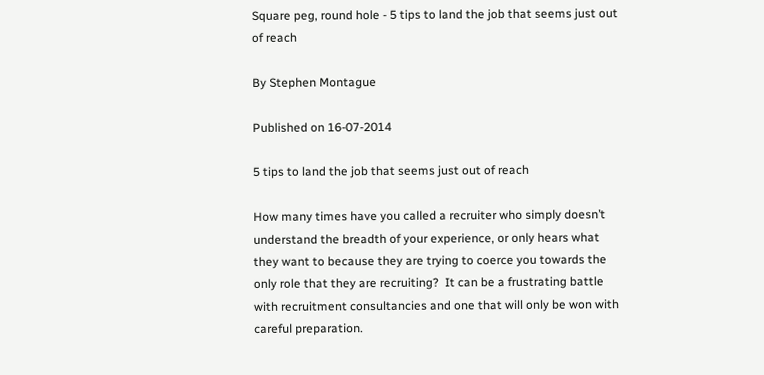Square peg, round hole - 5 tips to land the job that seems just out of reach

By Stephen Montague

Published on 16-07-2014

5 tips to land the job that seems just out of reach

How many times have you called a recruiter who simply doesn’t understand the breadth of your experience, or only hears what they want to because they are trying to coerce you towards the only role that they are recruiting?  It can be a frustrating battle with recruitment consultancies and one that will only be won with careful preparation.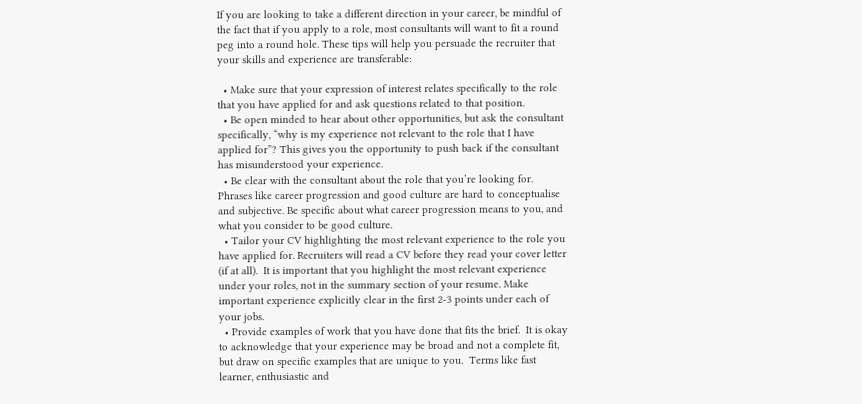If you are looking to take a different direction in your career, be mindful of the fact that if you apply to a role, most consultants will want to fit a round peg into a round hole. These tips will help you persuade the recruiter that your skills and experience are transferable:

  • Make sure that your expression of interest relates specifically to the role that you have applied for and ask questions related to that position.
  • Be open minded to hear about other opportunities, but ask the consultant specifically, “why is my experience not relevant to the role that I have applied for”? This gives you the opportunity to push back if the consultant has misunderstood your experience.
  • Be clear with the consultant about the role that you’re looking for. Phrases like career progression and good culture are hard to conceptualise and subjective. Be specific about what career progression means to you, and what you consider to be good culture.
  • Tailor your CV highlighting the most relevant experience to the role you have applied for. Recruiters will read a CV before they read your cover letter (if at all).  It is important that you highlight the most relevant experience under your roles, not in the summary section of your resume. Make important experience explicitly clear in the first 2-3 points under each of your jobs.
  • Provide examples of work that you have done that fits the brief.  It is okay to acknowledge that your experience may be broad and not a complete fit, but draw on specific examples that are unique to you.  Terms like fast learner, enthusiastic and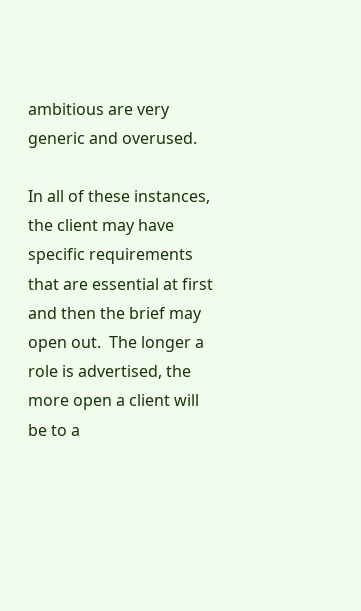ambitious are very generic and overused.

In all of these instances, the client may have specific requirements that are essential at first and then the brief may open out.  The longer a role is advertised, the more open a client will be to a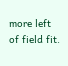more left of field fit.